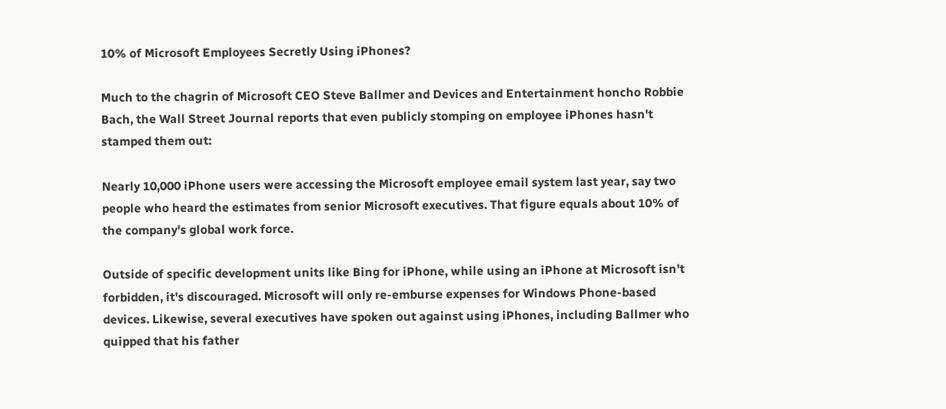10% of Microsoft Employees Secretly Using iPhones?

Much to the chagrin of Microsoft CEO Steve Ballmer and Devices and Entertainment honcho Robbie Bach, the Wall Street Journal reports that even publicly stomping on employee iPhones hasn't stamped them out:

Nearly 10,000 iPhone users were accessing the Microsoft employee email system last year, say two people who heard the estimates from senior Microsoft executives. That figure equals about 10% of the company's global work force.

Outside of specific development units like Bing for iPhone, while using an iPhone at Microsoft isn't forbidden, it's discouraged. Microsoft will only re-emburse expenses for Windows Phone-based devices. Likewise, several executives have spoken out against using iPhones, including Ballmer who quipped that his father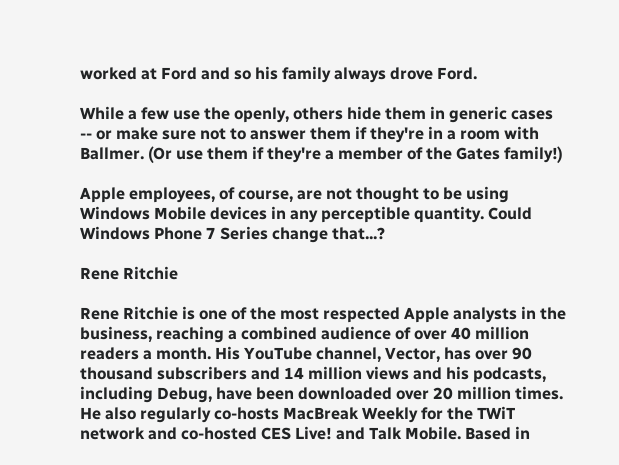worked at Ford and so his family always drove Ford.

While a few use the openly, others hide them in generic cases -- or make sure not to answer them if they're in a room with Ballmer. (Or use them if they're a member of the Gates family!)

Apple employees, of course, are not thought to be using Windows Mobile devices in any perceptible quantity. Could Windows Phone 7 Series change that...?

Rene Ritchie

Rene Ritchie is one of the most respected Apple analysts in the business, reaching a combined audience of over 40 million readers a month. His YouTube channel, Vector, has over 90 thousand subscribers and 14 million views and his podcasts, including Debug, have been downloaded over 20 million times. He also regularly co-hosts MacBreak Weekly for the TWiT network and co-hosted CES Live! and Talk Mobile. Based in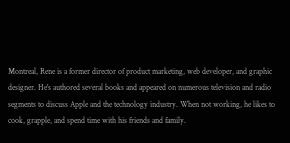Montreal, Rene is a former director of product marketing, web developer, and graphic designer. He's authored several books and appeared on numerous television and radio segments to discuss Apple and the technology industry. When not working, he likes to cook, grapple, and spend time with his friends and family.